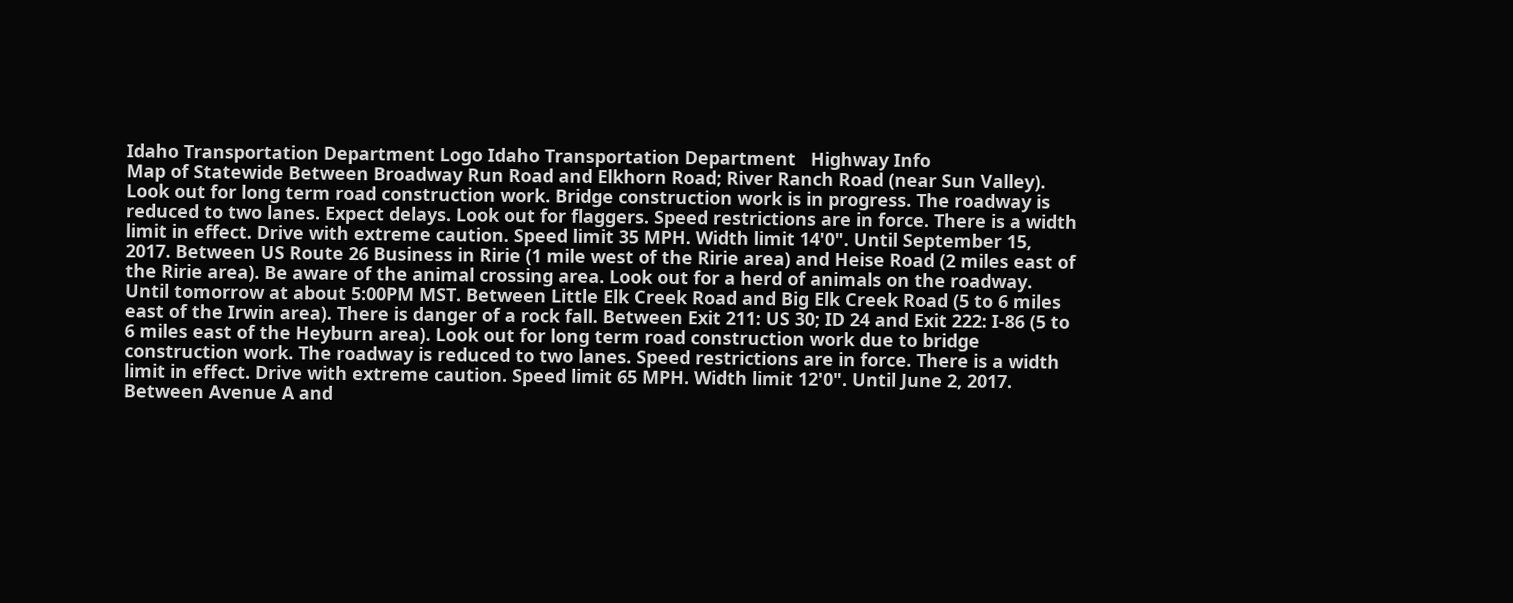Idaho Transportation Department Logo Idaho Transportation Department   Highway Info
Map of Statewide Between Broadway Run Road and Elkhorn Road; River Ranch Road (near Sun Valley). Look out for long term road construction work. Bridge construction work is in progress. The roadway is reduced to two lanes. Expect delays. Look out for flaggers. Speed restrictions are in force. There is a width limit in effect. Drive with extreme caution. Speed limit 35 MPH. Width limit 14'0". Until September 15, 2017. Between US Route 26 Business in Ririe (1 mile west of the Ririe area) and Heise Road (2 miles east of the Ririe area). Be aware of the animal crossing area. Look out for a herd of animals on the roadway. Until tomorrow at about 5:00PM MST. Between Little Elk Creek Road and Big Elk Creek Road (5 to 6 miles east of the Irwin area). There is danger of a rock fall. Between Exit 211: US 30; ID 24 and Exit 222: I-86 (5 to 6 miles east of the Heyburn area). Look out for long term road construction work due to bridge construction work. The roadway is reduced to two lanes. Speed restrictions are in force. There is a width limit in effect. Drive with extreme caution. Speed limit 65 MPH. Width limit 12'0". Until June 2, 2017. Between Avenue A and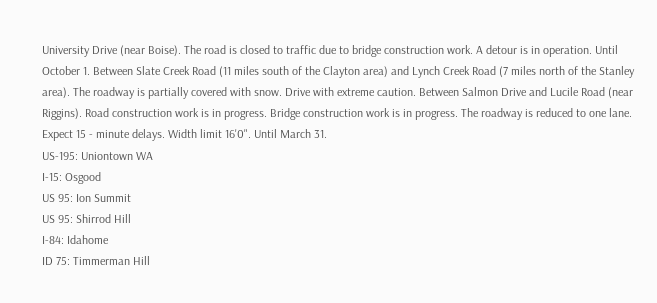University Drive (near Boise). The road is closed to traffic due to bridge construction work. A detour is in operation. Until October 1. Between Slate Creek Road (11 miles south of the Clayton area) and Lynch Creek Road (7 miles north of the Stanley area). The roadway is partially covered with snow. Drive with extreme caution. Between Salmon Drive and Lucile Road (near Riggins). Road construction work is in progress. Bridge construction work is in progress. The roadway is reduced to one lane. Expect 15 - minute delays. Width limit 16'0". Until March 31.
US-195: Uniontown WA
I-15: Osgood
US 95: Ion Summit
US 95: Shirrod Hill
I-84: Idahome
ID 75: Timmerman Hill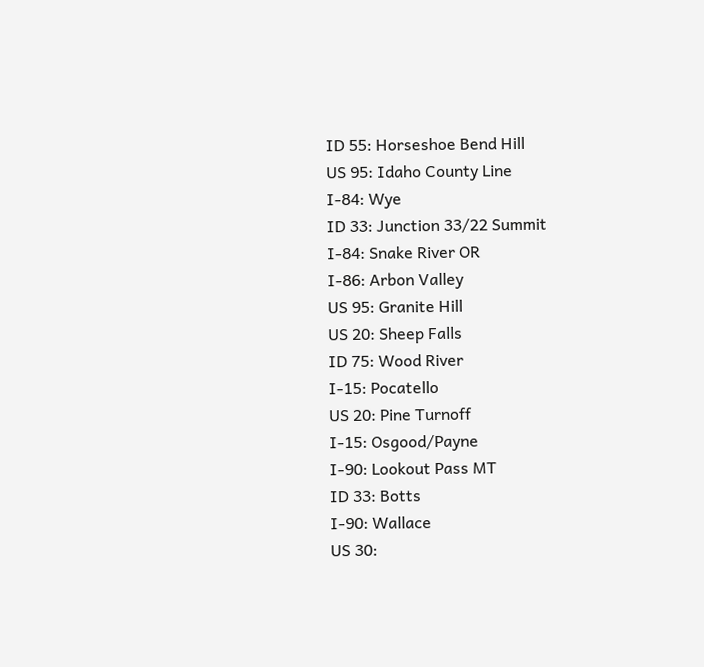ID 55: Horseshoe Bend Hill
US 95: Idaho County Line
I-84: Wye
ID 33: Junction 33/22 Summit
I-84: Snake River OR
I-86: Arbon Valley
US 95: Granite Hill
US 20: Sheep Falls
ID 75: Wood River
I-15: Pocatello
US 20: Pine Turnoff
I-15: Osgood/Payne
I-90: Lookout Pass MT
ID 33: Botts
I-90: Wallace
US 30: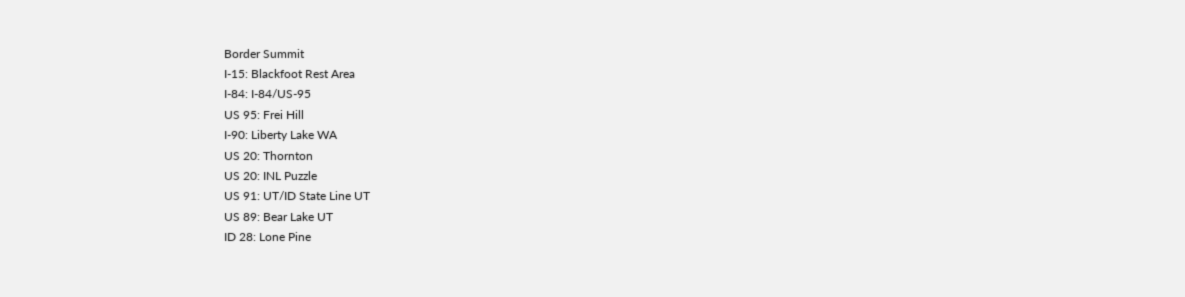Border Summit
I-15: Blackfoot Rest Area
I-84: I-84/US-95
US 95: Frei Hill
I-90: Liberty Lake WA
US 20: Thornton
US 20: INL Puzzle
US 91: UT/ID State Line UT
US 89: Bear Lake UT
ID 28: Lone Pine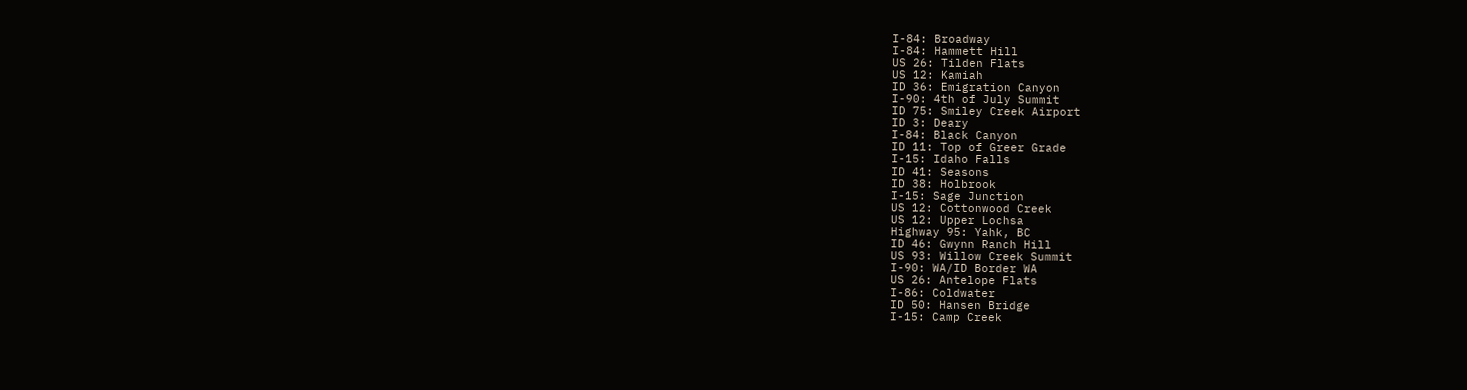I-84: Broadway
I-84: Hammett Hill
US 26: Tilden Flats
US 12: Kamiah
ID 36: Emigration Canyon
I-90: 4th of July Summit
ID 75: Smiley Creek Airport
ID 3: Deary
I-84: Black Canyon
ID 11: Top of Greer Grade
I-15: Idaho Falls
ID 41: Seasons
ID 38: Holbrook
I-15: Sage Junction
US 12: Cottonwood Creek
US 12: Upper Lochsa
Highway 95: Yahk, BC
ID 46: Gwynn Ranch Hill
US 93: Willow Creek Summit
I-90: WA/ID Border WA
US 26: Antelope Flats
I-86: Coldwater
ID 50: Hansen Bridge
I-15: Camp Creek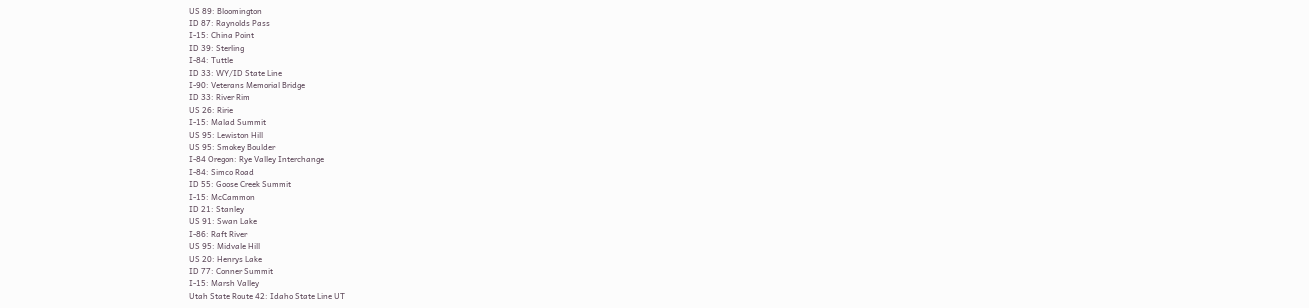US 89: Bloomington
ID 87: Raynolds Pass
I-15: China Point
ID 39: Sterling
I-84: Tuttle
ID 33: WY/ID State Line
I-90: Veterans Memorial Bridge
ID 33: River Rim
US 26: Ririe
I-15: Malad Summit
US 95: Lewiston Hill
US 95: Smokey Boulder
I-84 Oregon: Rye Valley Interchange
I-84: Simco Road
ID 55: Goose Creek Summit
I-15: McCammon
ID 21: Stanley
US 91: Swan Lake
I-86: Raft River
US 95: Midvale Hill
US 20: Henrys Lake
ID 77: Conner Summit
I-15: Marsh Valley
Utah State Route 42: Idaho State Line UT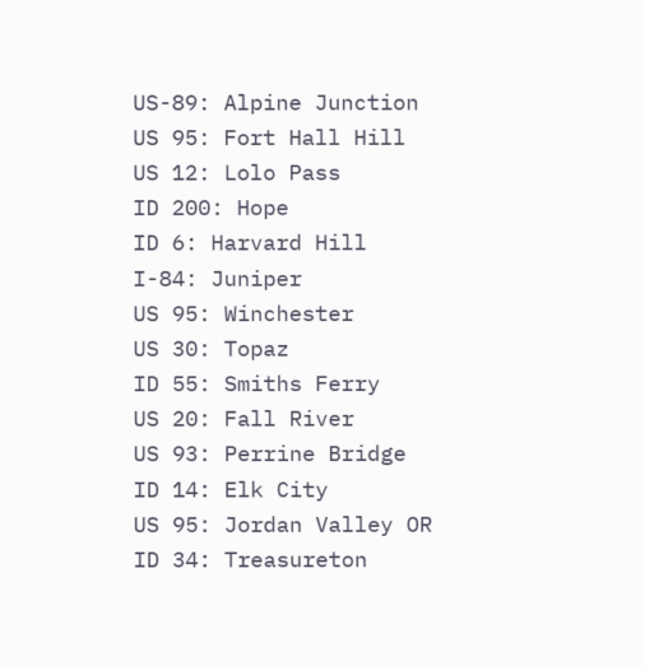US-89: Alpine Junction
US 95: Fort Hall Hill
US 12: Lolo Pass
ID 200: Hope
ID 6: Harvard Hill
I-84: Juniper
US 95: Winchester
US 30: Topaz
ID 55: Smiths Ferry
US 20: Fall River
US 93: Perrine Bridge
ID 14: Elk City
US 95: Jordan Valley OR
ID 34: Treasureton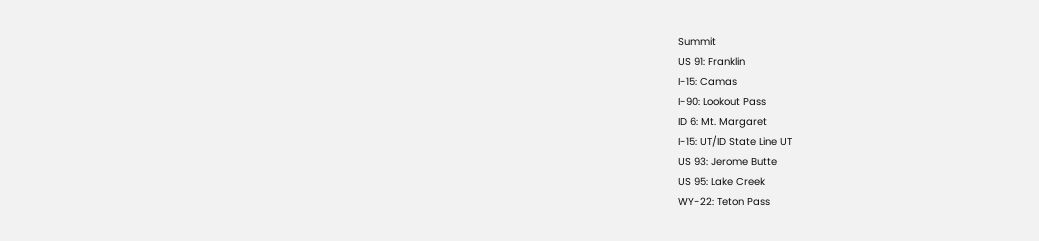Summit
US 91: Franklin
I-15: Camas
I-90: Lookout Pass
ID 6: Mt. Margaret
I-15: UT/ID State Line UT
US 93: Jerome Butte
US 95: Lake Creek
WY-22: Teton Pass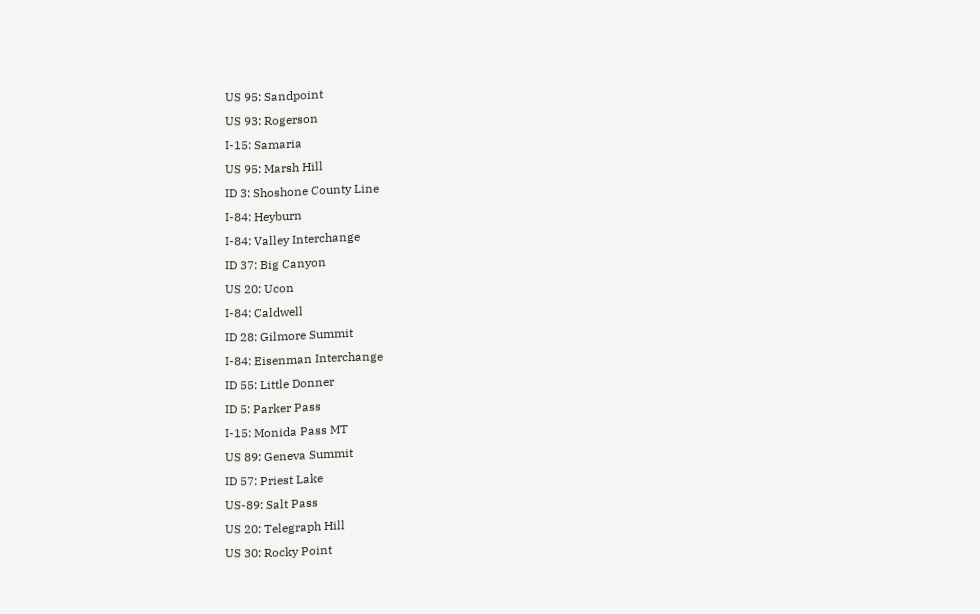US 95: Sandpoint
US 93: Rogerson
I-15: Samaria
US 95: Marsh Hill
ID 3: Shoshone County Line
I-84: Heyburn
I-84: Valley Interchange
ID 37: Big Canyon
US 20: Ucon
I-84: Caldwell
ID 28: Gilmore Summit
I-84: Eisenman Interchange
ID 55: Little Donner
ID 5: Parker Pass
I-15: Monida Pass MT
US 89: Geneva Summit
ID 57: Priest Lake
US-89: Salt Pass
US 20: Telegraph Hill
US 30: Rocky Point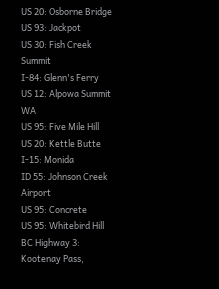US 20: Osborne Bridge
US 93: Jackpot
US 30: Fish Creek Summit
I-84: Glenn's Ferry
US 12: Alpowa Summit WA
US 95: Five Mile Hill
US 20: Kettle Butte
I-15: Monida
ID 55: Johnson Creek Airport
US 95: Concrete
US 95: Whitebird Hill
BC Highway 3: Kootenay Pass,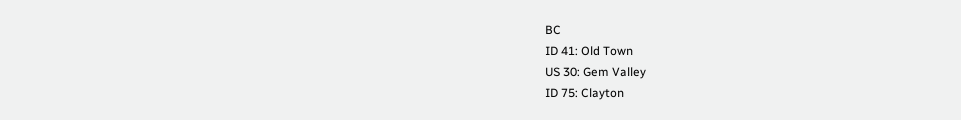BC
ID 41: Old Town
US 30: Gem Valley
ID 75: Clayton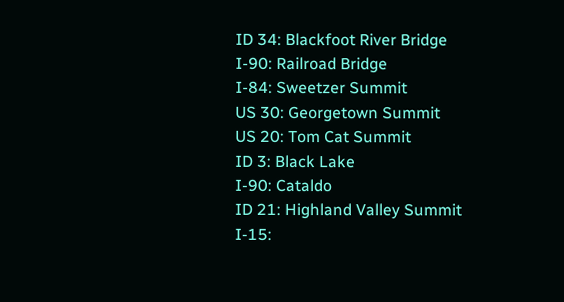ID 34: Blackfoot River Bridge
I-90: Railroad Bridge
I-84: Sweetzer Summit
US 30: Georgetown Summit
US 20: Tom Cat Summit
ID 3: Black Lake
I-90: Cataldo
ID 21: Highland Valley Summit
I-15: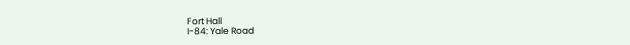Fort Hall
I-84: Yale Road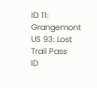ID 11: Grangemont
US 93: Lost Trail Pass
ID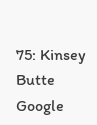75: Kinsey Butte
Google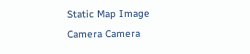Static Map Image
Camera Camera